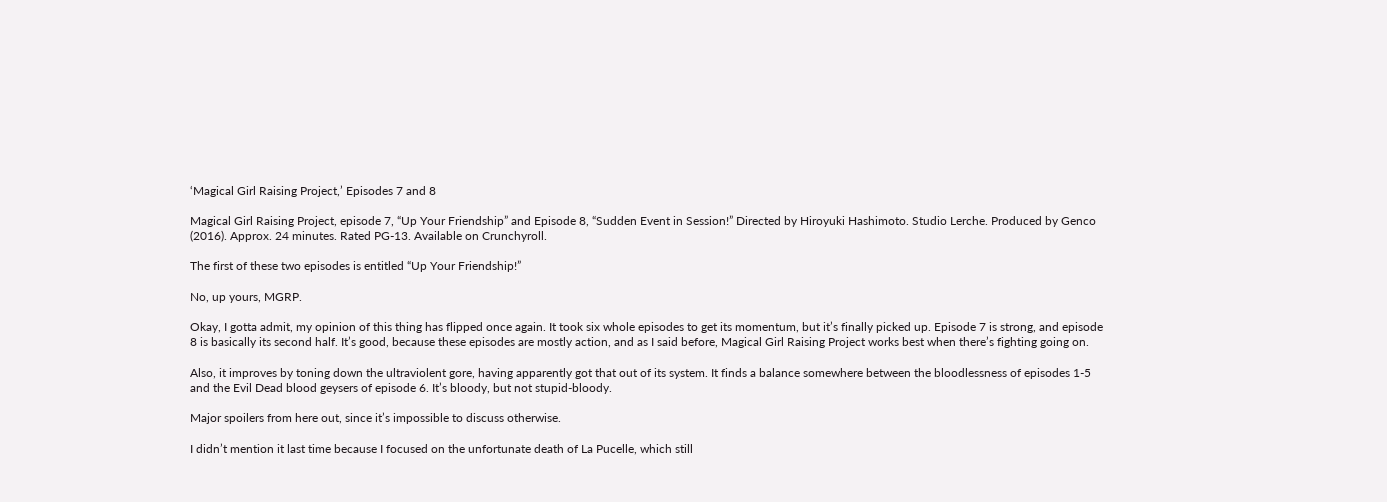‘Magical Girl Raising Project,’ Episodes 7 and 8

Magical Girl Raising Project, episode 7, “Up Your Friendship” and Episode 8, “Sudden Event in Session!” Directed by Hiroyuki Hashimoto. Studio Lerche. Produced by Genco (2016). Approx. 24 minutes. Rated PG-13. Available on Crunchyroll.

The first of these two episodes is entitled “Up Your Friendship!”

No, up yours, MGRP.

Okay, I gotta admit, my opinion of this thing has flipped once again. It took six whole episodes to get its momentum, but it’s finally picked up. Episode 7 is strong, and episode 8 is basically its second half. It’s good, because these episodes are mostly action, and as I said before, Magical Girl Raising Project works best when there’s fighting going on.

Also, it improves by toning down the ultraviolent gore, having apparently got that out of its system. It finds a balance somewhere between the bloodlessness of episodes 1-5 and the Evil Dead blood geysers of episode 6. It’s bloody, but not stupid-bloody.

Major spoilers from here out, since it’s impossible to discuss otherwise.

I didn’t mention it last time because I focused on the unfortunate death of La Pucelle, which still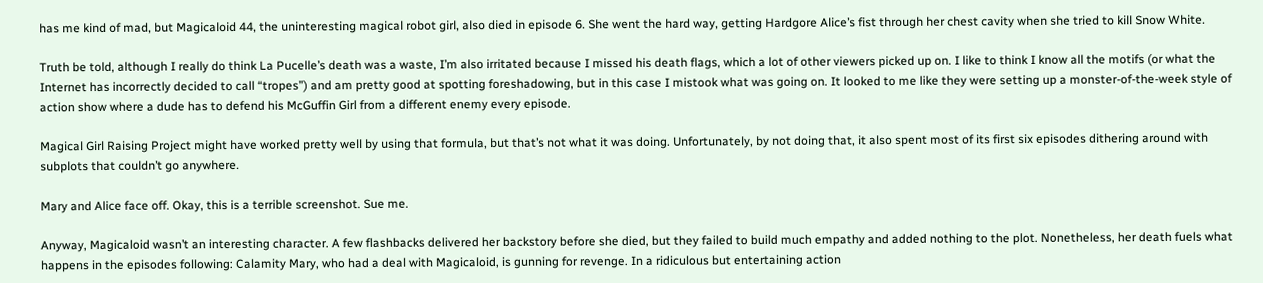has me kind of mad, but Magicaloid 44, the uninteresting magical robot girl, also died in episode 6. She went the hard way, getting Hardgore Alice’s fist through her chest cavity when she tried to kill Snow White.

Truth be told, although I really do think La Pucelle’s death was a waste, I’m also irritated because I missed his death flags, which a lot of other viewers picked up on. I like to think I know all the motifs (or what the Internet has incorrectly decided to call “tropes”) and am pretty good at spotting foreshadowing, but in this case I mistook what was going on. It looked to me like they were setting up a monster-of-the-week style of action show where a dude has to defend his McGuffin Girl from a different enemy every episode.

Magical Girl Raising Project might have worked pretty well by using that formula, but that’s not what it was doing. Unfortunately, by not doing that, it also spent most of its first six episodes dithering around with subplots that couldn’t go anywhere.

Mary and Alice face off. Okay, this is a terrible screenshot. Sue me.

Anyway, Magicaloid wasn’t an interesting character. A few flashbacks delivered her backstory before she died, but they failed to build much empathy and added nothing to the plot. Nonetheless, her death fuels what happens in the episodes following: Calamity Mary, who had a deal with Magicaloid, is gunning for revenge. In a ridiculous but entertaining action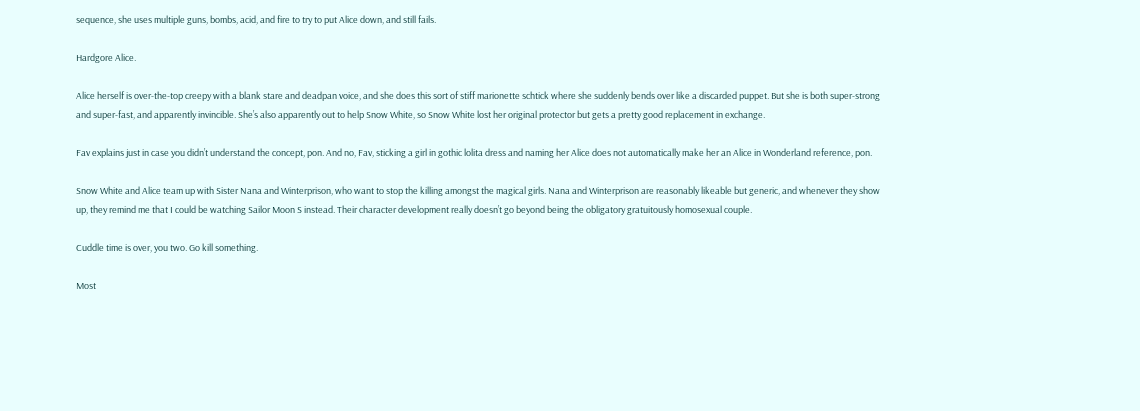sequence, she uses multiple guns, bombs, acid, and fire to try to put Alice down, and still fails.

Hardgore Alice.

Alice herself is over-the-top creepy with a blank stare and deadpan voice, and she does this sort of stiff marionette schtick where she suddenly bends over like a discarded puppet. But she is both super-strong and super-fast, and apparently invincible. She’s also apparently out to help Snow White, so Snow White lost her original protector but gets a pretty good replacement in exchange.

Fav explains just in case you didn’t understand the concept, pon. And no, Fav, sticking a girl in gothic lolita dress and naming her Alice does not automatically make her an Alice in Wonderland reference, pon.

Snow White and Alice team up with Sister Nana and Winterprison, who want to stop the killing amongst the magical girls. Nana and Winterprison are reasonably likeable but generic, and whenever they show up, they remind me that I could be watching Sailor Moon S instead. Their character development really doesn’t go beyond being the obligatory gratuitously homosexual couple.

Cuddle time is over, you two. Go kill something.

Most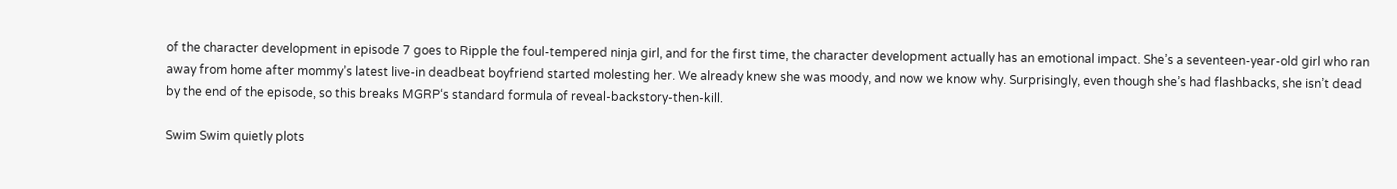of the character development in episode 7 goes to Ripple the foul-tempered ninja girl, and for the first time, the character development actually has an emotional impact. She’s a seventeen-year-old girl who ran away from home after mommy’s latest live-in deadbeat boyfriend started molesting her. We already knew she was moody, and now we know why. Surprisingly, even though she’s had flashbacks, she isn’t dead by the end of the episode, so this breaks MGRP‘s standard formula of reveal-backstory-then-kill.

Swim Swim quietly plots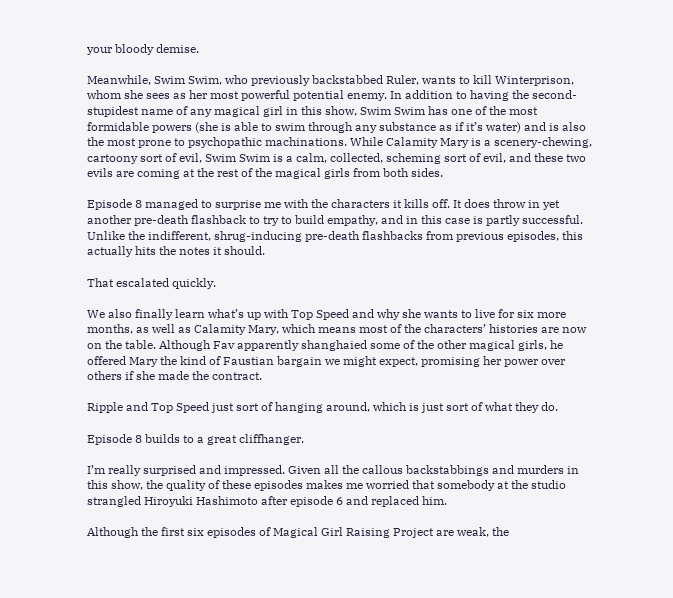your bloody demise.

Meanwhile, Swim Swim, who previously backstabbed Ruler, wants to kill Winterprison, whom she sees as her most powerful potential enemy. In addition to having the second-stupidest name of any magical girl in this show, Swim Swim has one of the most formidable powers (she is able to swim through any substance as if it’s water) and is also the most prone to psychopathic machinations. While Calamity Mary is a scenery-chewing, cartoony sort of evil, Swim Swim is a calm, collected, scheming sort of evil, and these two evils are coming at the rest of the magical girls from both sides.

Episode 8 managed to surprise me with the characters it kills off. It does throw in yet another pre-death flashback to try to build empathy, and in this case is partly successful. Unlike the indifferent, shrug-inducing pre-death flashbacks from previous episodes, this actually hits the notes it should.

That escalated quickly.

We also finally learn what’s up with Top Speed and why she wants to live for six more months, as well as Calamity Mary, which means most of the characters’ histories are now on the table. Although Fav apparently shanghaied some of the other magical girls, he offered Mary the kind of Faustian bargain we might expect, promising her power over others if she made the contract.

Ripple and Top Speed just sort of hanging around, which is just sort of what they do.

Episode 8 builds to a great cliffhanger.

I’m really surprised and impressed. Given all the callous backstabbings and murders in this show, the quality of these episodes makes me worried that somebody at the studio strangled Hiroyuki Hashimoto after episode 6 and replaced him.

Although the first six episodes of Magical Girl Raising Project are weak, the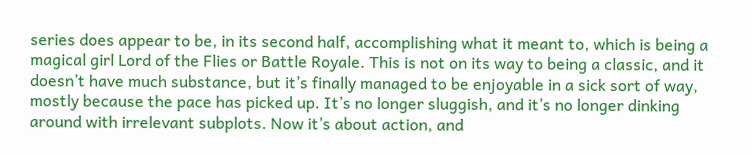series does appear to be, in its second half, accomplishing what it meant to, which is being a magical girl Lord of the Flies or Battle Royale. This is not on its way to being a classic, and it doesn’t have much substance, but it’s finally managed to be enjoyable in a sick sort of way, mostly because the pace has picked up. It’s no longer sluggish, and it’s no longer dinking around with irrelevant subplots. Now it’s about action, and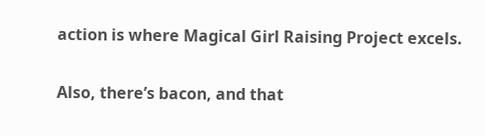action is where Magical Girl Raising Project excels.

Also, there’s bacon, and that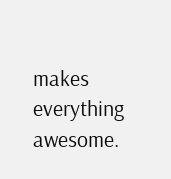makes everything awesome.